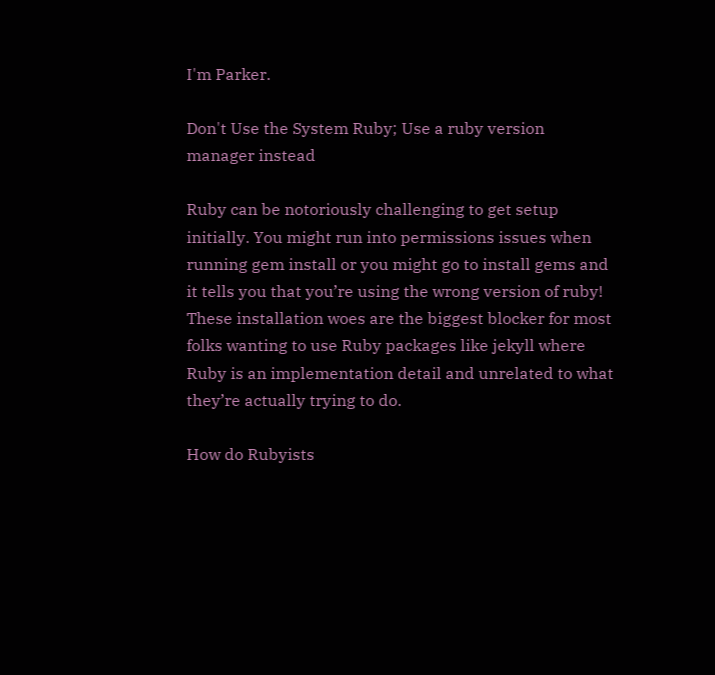I'm Parker.

Don't Use the System Ruby; Use a ruby version manager instead

Ruby can be notoriously challenging to get setup initially. You might run into permissions issues when running gem install or you might go to install gems and it tells you that you’re using the wrong version of ruby! These installation woes are the biggest blocker for most folks wanting to use Ruby packages like jekyll where Ruby is an implementation detail and unrelated to what they’re actually trying to do.

How do Rubyists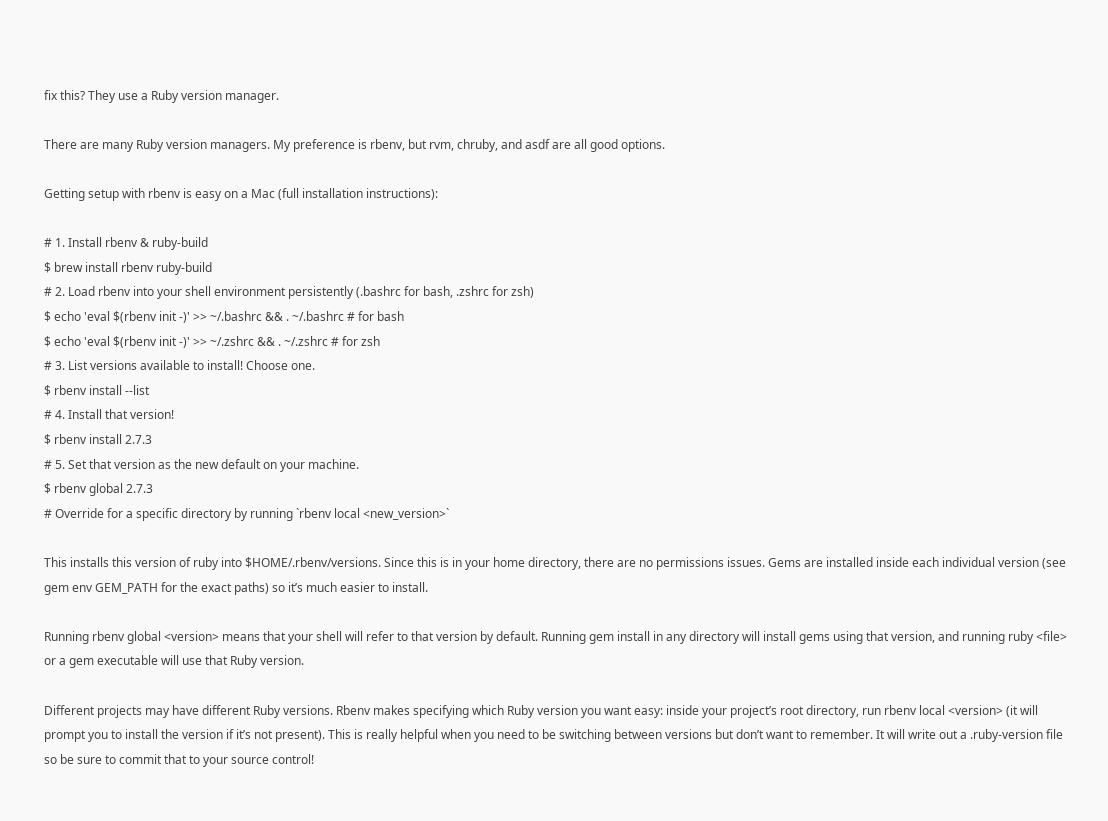fix this? They use a Ruby version manager.

There are many Ruby version managers. My preference is rbenv, but rvm, chruby, and asdf are all good options.

Getting setup with rbenv is easy on a Mac (full installation instructions):

# 1. Install rbenv & ruby-build
$ brew install rbenv ruby-build
# 2. Load rbenv into your shell environment persistently (.bashrc for bash, .zshrc for zsh)
$ echo 'eval $(rbenv init -)' >> ~/.bashrc && . ~/.bashrc # for bash
$ echo 'eval $(rbenv init -)' >> ~/.zshrc && . ~/.zshrc # for zsh
# 3. List versions available to install! Choose one.
$ rbenv install --list
# 4. Install that version!
$ rbenv install 2.7.3
# 5. Set that version as the new default on your machine.
$ rbenv global 2.7.3
# Override for a specific directory by running `rbenv local <new_version>`

This installs this version of ruby into $HOME/.rbenv/versions. Since this is in your home directory, there are no permissions issues. Gems are installed inside each individual version (see gem env GEM_PATH for the exact paths) so it’s much easier to install.

Running rbenv global <version> means that your shell will refer to that version by default. Running gem install in any directory will install gems using that version, and running ruby <file> or a gem executable will use that Ruby version.

Different projects may have different Ruby versions. Rbenv makes specifying which Ruby version you want easy: inside your project’s root directory, run rbenv local <version> (it will prompt you to install the version if it’s not present). This is really helpful when you need to be switching between versions but don’t want to remember. It will write out a .ruby-version file so be sure to commit that to your source control!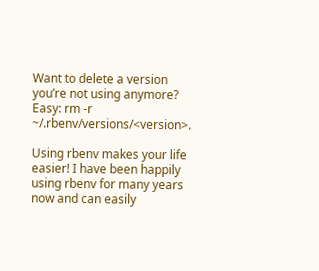Want to delete a version you’re not using anymore? Easy: rm -r ~/.rbenv/versions/<version>.

Using rbenv makes your life easier! I have been happily using rbenv for many years now and can easily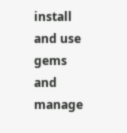install and use gems and manage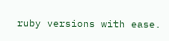ruby versions with ease.